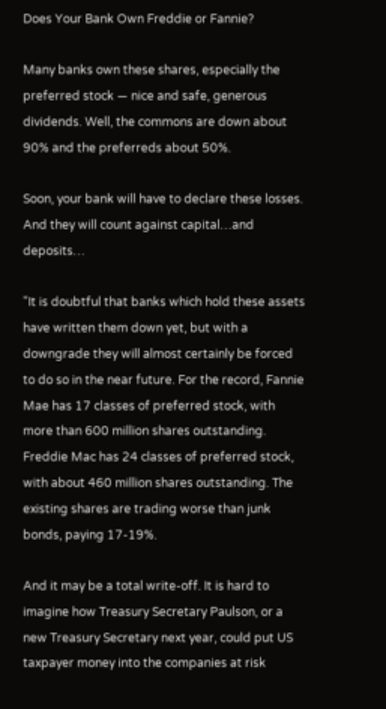Does Your Bank Own Freddie or Fannie?

Many banks own these shares, especially the preferred stock — nice and safe, generous dividends. Well, the commons are down about 90% and the preferreds about 50%.

Soon, your bank will have to declare these losses. And they will count against capital…and deposits…

"It is doubtful that banks which hold these assets have written them down yet, but with a downgrade they will almost certainly be forced to do so in the near future. For the record, Fannie Mae has 17 classes of preferred stock, with more than 600 million shares outstanding. Freddie Mac has 24 classes of preferred stock, with about 460 million shares outstanding. The existing shares are trading worse than junk bonds, paying 17-19%.

And it may be a total write-off. It is hard to imagine how Treasury Secretary Paulson, or a new Treasury Secretary next year, could put US taxpayer money into the companies at risk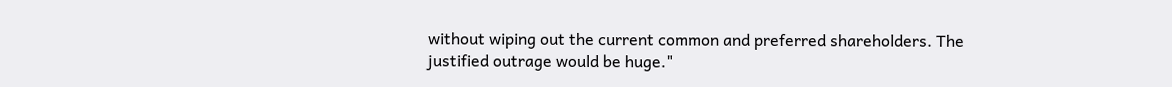without wiping out the current common and preferred shareholders. The justified outrage would be huge."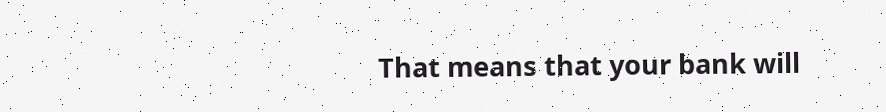That means that your bank will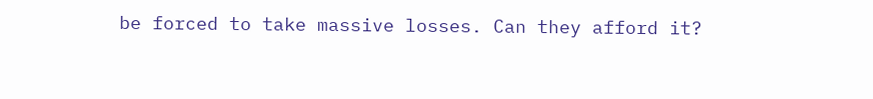be forced to take massive losses. Can they afford it?